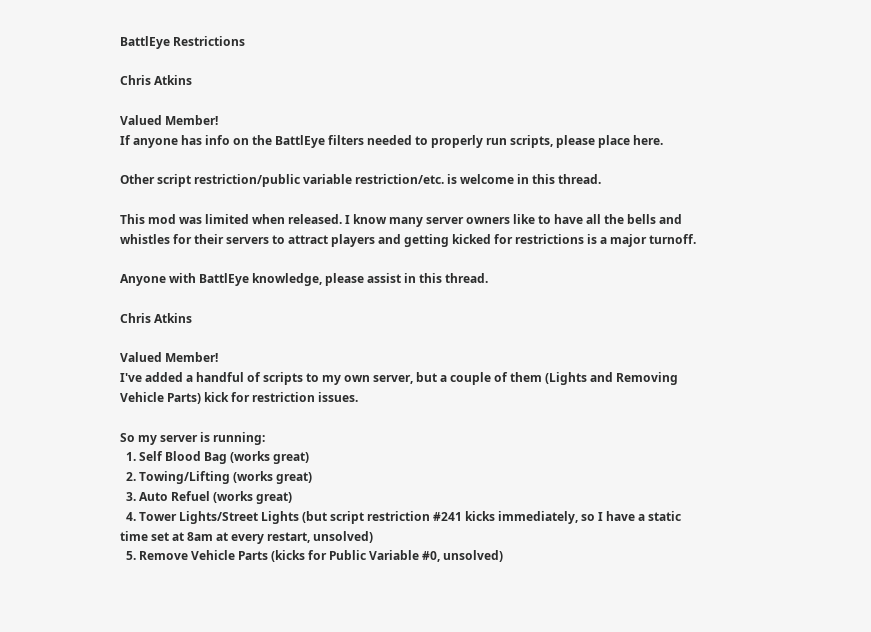BattlEye Restrictions

Chris Atkins

Valued Member!
If anyone has info on the BattlEye filters needed to properly run scripts, please place here.

Other script restriction/public variable restriction/etc. is welcome in this thread.

This mod was limited when released. I know many server owners like to have all the bells and whistles for their servers to attract players and getting kicked for restrictions is a major turnoff.

Anyone with BattlEye knowledge, please assist in this thread.

Chris Atkins

Valued Member!
I've added a handful of scripts to my own server, but a couple of them (Lights and Removing Vehicle Parts) kick for restriction issues.

So my server is running:
  1. Self Blood Bag (works great)
  2. Towing/Lifting (works great)
  3. Auto Refuel (works great)
  4. Tower Lights/Street Lights (but script restriction #241 kicks immediately, so I have a static time set at 8am at every restart, unsolved)
  5. Remove Vehicle Parts (kicks for Public Variable #0, unsolved)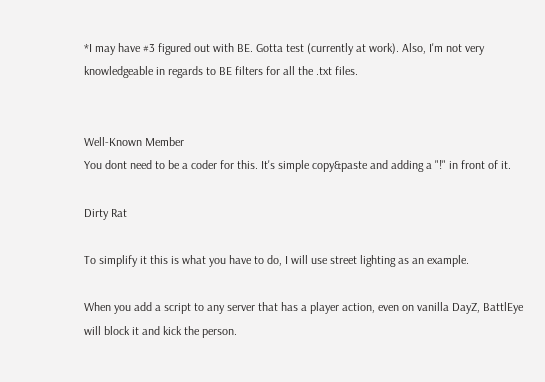*I may have #3 figured out with BE. Gotta test (currently at work). Also, I'm not very knowledgeable in regards to BE filters for all the .txt files.


Well-Known Member
You dont need to be a coder for this. It's simple copy&paste and adding a "!" in front of it.

Dirty Rat

To simplify it this is what you have to do, I will use street lighting as an example.

When you add a script to any server that has a player action, even on vanilla DayZ, BattlEye will block it and kick the person.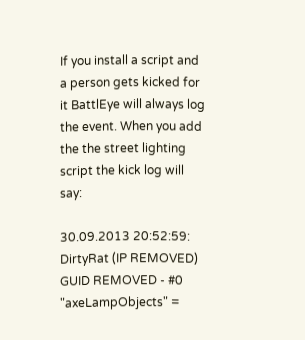If you install a script and a person gets kicked for it BattlEye will always log the event. When you add the the street lighting script the kick log will say:

30.09.2013 20:52:59: DirtyRat (IP REMOVED) GUID REMOVED - #0 "axeLampObjects" =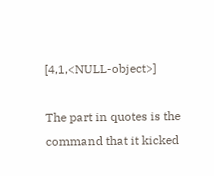[4,1,<NULL-object>]

The part in quotes is the command that it kicked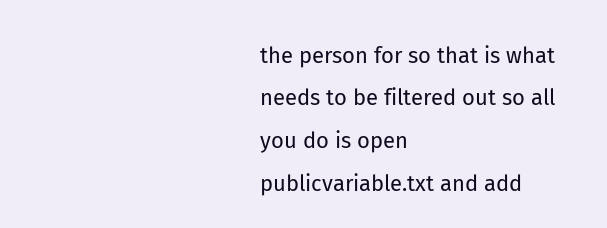the person for so that is what needs to be filtered out so all you do is open publicvariable.txt and add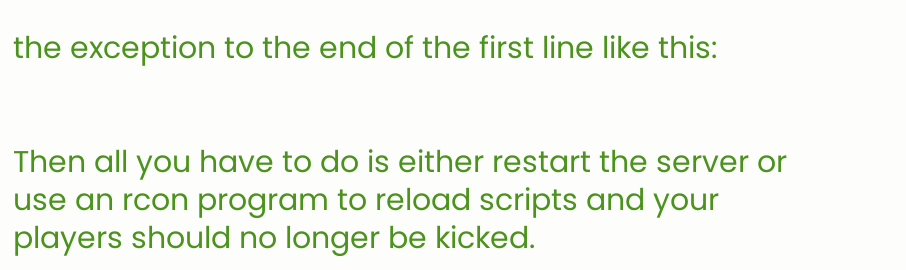the exception to the end of the first line like this:


Then all you have to do is either restart the server or use an rcon program to reload scripts and your players should no longer be kicked.